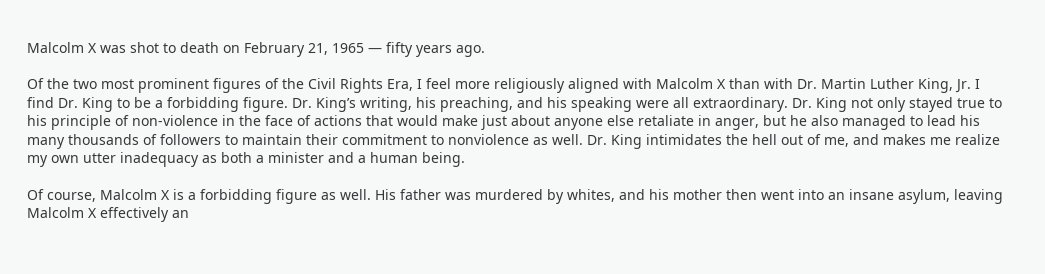Malcolm X was shot to death on February 21, 1965 — fifty years ago.

Of the two most prominent figures of the Civil Rights Era, I feel more religiously aligned with Malcolm X than with Dr. Martin Luther King, Jr. I find Dr. King to be a forbidding figure. Dr. King’s writing, his preaching, and his speaking were all extraordinary. Dr. King not only stayed true to his principle of non-violence in the face of actions that would make just about anyone else retaliate in anger, but he also managed to lead his many thousands of followers to maintain their commitment to nonviolence as well. Dr. King intimidates the hell out of me, and makes me realize my own utter inadequacy as both a minister and a human being.

Of course, Malcolm X is a forbidding figure as well. His father was murdered by whites, and his mother then went into an insane asylum, leaving Malcolm X effectively an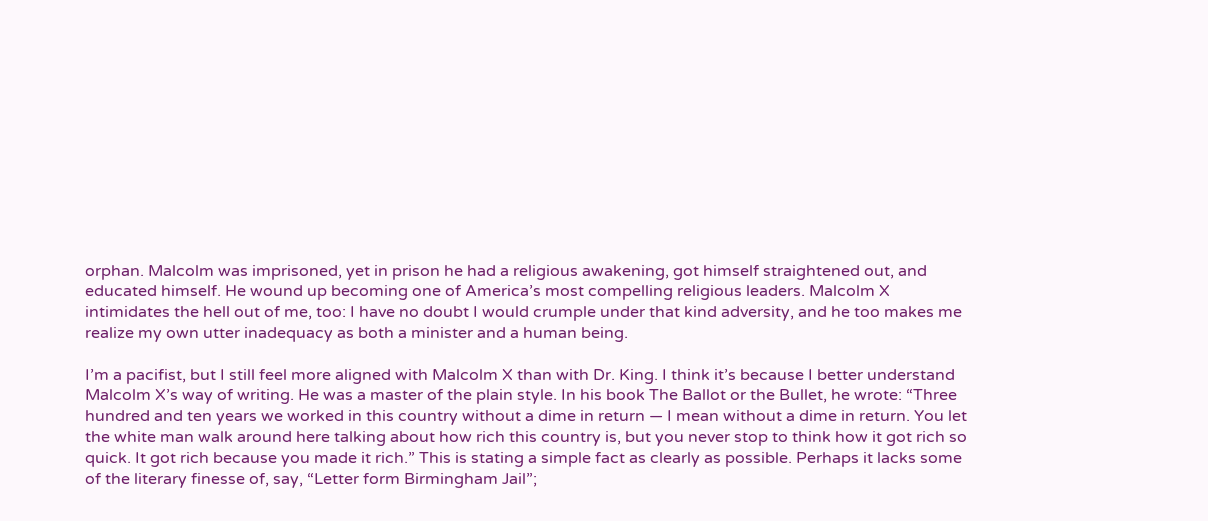orphan. Malcolm was imprisoned, yet in prison he had a religious awakening, got himself straightened out, and educated himself. He wound up becoming one of America’s most compelling religious leaders. Malcolm X intimidates the hell out of me, too: I have no doubt I would crumple under that kind adversity, and he too makes me realize my own utter inadequacy as both a minister and a human being.

I’m a pacifist, but I still feel more aligned with Malcolm X than with Dr. King. I think it’s because I better understand Malcolm X’s way of writing. He was a master of the plain style. In his book The Ballot or the Bullet, he wrote: “Three hundred and ten years we worked in this country without a dime in return — I mean without a dime in return. You let the white man walk around here talking about how rich this country is, but you never stop to think how it got rich so quick. It got rich because you made it rich.” This is stating a simple fact as clearly as possible. Perhaps it lacks some of the literary finesse of, say, “Letter form Birmingham Jail”;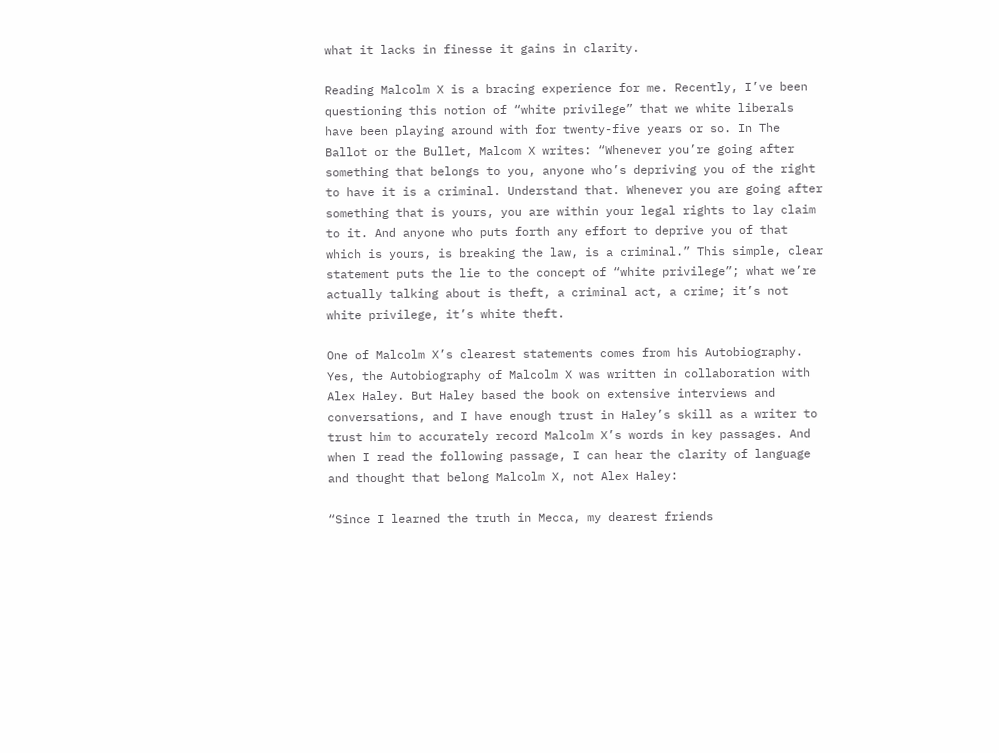what it lacks in finesse it gains in clarity.

Reading Malcolm X is a bracing experience for me. Recently, I’ve been questioning this notion of “white privilege” that we white liberals have been playing around with for twenty-five years or so. In The Ballot or the Bullet, Malcom X writes: “Whenever you’re going after something that belongs to you, anyone who’s depriving you of the right to have it is a criminal. Understand that. Whenever you are going after something that is yours, you are within your legal rights to lay claim to it. And anyone who puts forth any effort to deprive you of that which is yours, is breaking the law, is a criminal.” This simple, clear statement puts the lie to the concept of “white privilege”; what we’re actually talking about is theft, a criminal act, a crime; it’s not white privilege, it’s white theft.

One of Malcolm X’s clearest statements comes from his Autobiography. Yes, the Autobiography of Malcolm X was written in collaboration with Alex Haley. But Haley based the book on extensive interviews and conversations, and I have enough trust in Haley’s skill as a writer to trust him to accurately record Malcolm X’s words in key passages. And when I read the following passage, I can hear the clarity of language and thought that belong Malcolm X, not Alex Haley:

“Since I learned the truth in Mecca, my dearest friends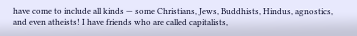have come to include all kinds — some Christians, Jews, Buddhists, Hindus, agnostics, and even atheists! I have friends who are called capitalists,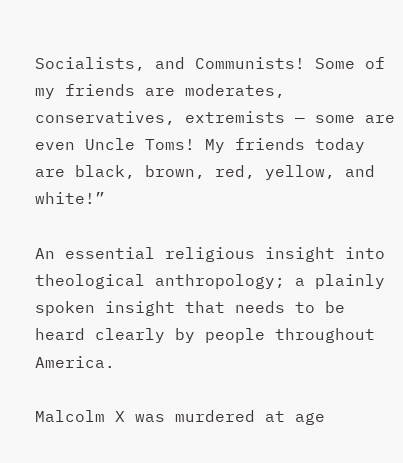Socialists, and Communists! Some of my friends are moderates, conservatives, extremists — some are even Uncle Toms! My friends today are black, brown, red, yellow, and white!”

An essential religious insight into theological anthropology; a plainly spoken insight that needs to be heard clearly by people throughout America.

Malcolm X was murdered at age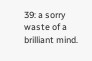39: a sorry waste of a brilliant mind.